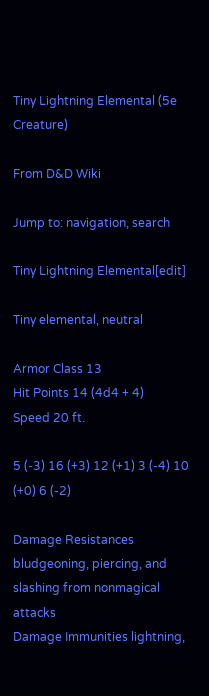Tiny Lightning Elemental (5e Creature)

From D&D Wiki

Jump to: navigation, search

Tiny Lightning Elemental[edit]

Tiny elemental, neutral

Armor Class 13
Hit Points 14 (4d4 + 4)
Speed 20 ft.

5 (-3) 16 (+3) 12 (+1) 3 (-4) 10 (+0) 6 (-2)

Damage Resistances bludgeoning, piercing, and slashing from nonmagical attacks
Damage Immunities lightning,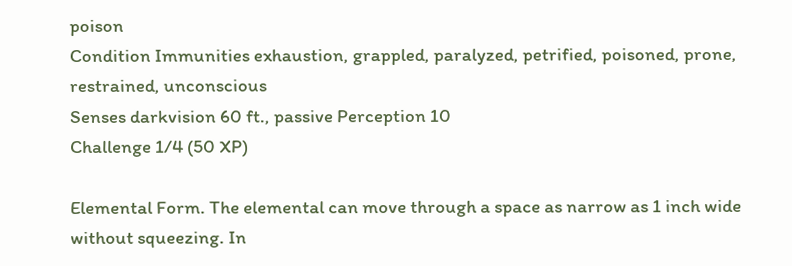poison
Condition Immunities exhaustion, grappled, paralyzed, petrified, poisoned, prone, restrained, unconscious
Senses darkvision 60 ft., passive Perception 10
Challenge 1/4 (50 XP)

Elemental Form. The elemental can move through a space as narrow as 1 inch wide without squeezing. In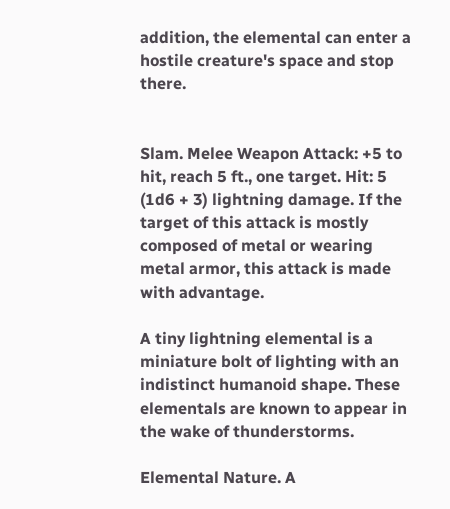addition, the elemental can enter a hostile creature's space and stop there.


Slam. Melee Weapon Attack: +5 to hit, reach 5 ft., one target. Hit: 5 (1d6 + 3) lightning damage. If the target of this attack is mostly composed of metal or wearing metal armor, this attack is made with advantage.

A tiny lightning elemental is a miniature bolt of lighting with an indistinct humanoid shape. These elementals are known to appear in the wake of thunderstorms.

Elemental Nature. A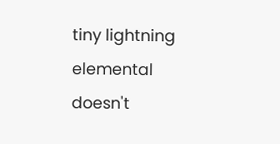tiny lightning elemental doesn't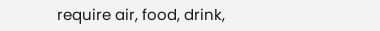require air, food, drink,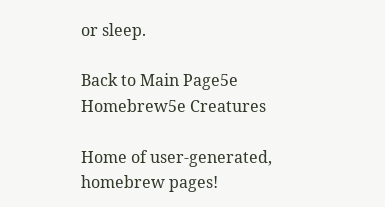or sleep.

Back to Main Page5e Homebrew5e Creatures

Home of user-generated,
homebrew pages!